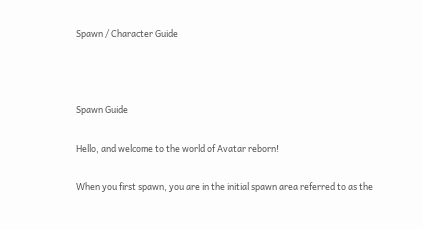Spawn / Character Guide



Spawn Guide

Hello, and welcome to the world of Avatar reborn!

When you first spawn, you are in the initial spawn area referred to as the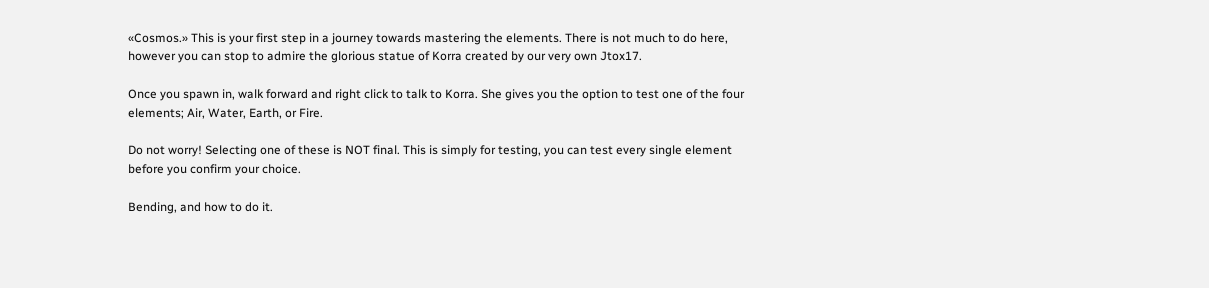«Cosmos.» This is your first step in a journey towards mastering the elements. There is not much to do here, however you can stop to admire the glorious statue of Korra created by our very own Jtox17.

Once you spawn in, walk forward and right click to talk to Korra. She gives you the option to test one of the four elements; Air, Water, Earth, or Fire.

Do not worry! Selecting one of these is NOT final. This is simply for testing, you can test every single element before you confirm your choice.

Bending, and how to do it.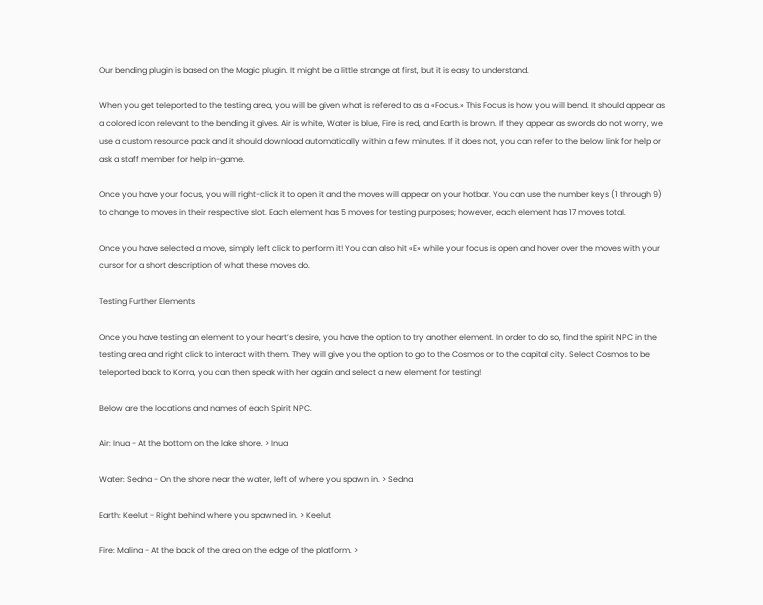Our bending plugin is based on the Magic plugin. It might be a little strange at first, but it is easy to understand.

When you get teleported to the testing area, you will be given what is refered to as a «Focus.» This Focus is how you will bend. It should appear as a colored icon relevant to the bending it gives. Air is white, Water is blue, Fire is red, and Earth is brown. If they appear as swords do not worry, we use a custom resource pack and it should download automatically within a few minutes. If it does not, you can refer to the below link for help or ask a staff member for help in-game.

Once you have your focus, you will right-click it to open it and the moves will appear on your hotbar. You can use the number keys (1 through 9) to change to moves in their respective slot. Each element has 5 moves for testing purposes; however, each element has 17 moves total.

Once you have selected a move, simply left click to perform it! You can also hit «E» while your focus is open and hover over the moves with your cursor for a short description of what these moves do.

Testing Further Elements

Once you have testing an element to your heart’s desire, you have the option to try another element. In order to do so, find the spirit NPC in the testing area and right click to interact with them. They will give you the option to go to the Cosmos or to the capital city. Select Cosmos to be teleported back to Korra, you can then speak with her again and select a new element for testing!

Below are the locations and names of each Spirit NPC.

Air: Inua - At the bottom on the lake shore. > Inua

Water: Sedna - On the shore near the water, left of where you spawn in. > Sedna

Earth: Keelut - Right behind where you spawned in. > Keelut

Fire: Malina - At the back of the area on the edge of the platform. >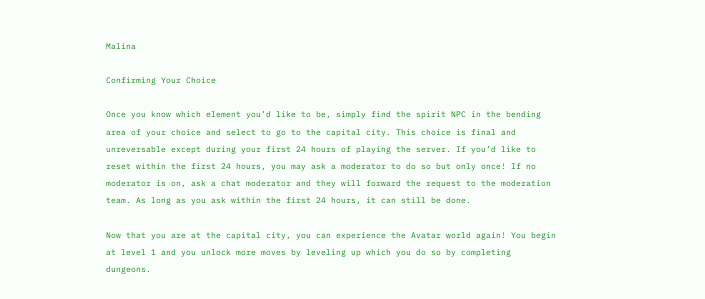Malina

Confirming Your Choice

Once you know which element you’d like to be, simply find the spirit NPC in the bending area of your choice and select to go to the capital city. This choice is final and unreversable except during your first 24 hours of playing the server. If you’d like to reset within the first 24 hours, you may ask a moderator to do so but only once! If no moderator is on, ask a chat moderator and they will forward the request to the moderation team. As long as you ask within the first 24 hours, it can still be done.

Now that you are at the capital city, you can experience the Avatar world again! You begin at level 1 and you unlock more moves by leveling up which you do so by completing dungeons.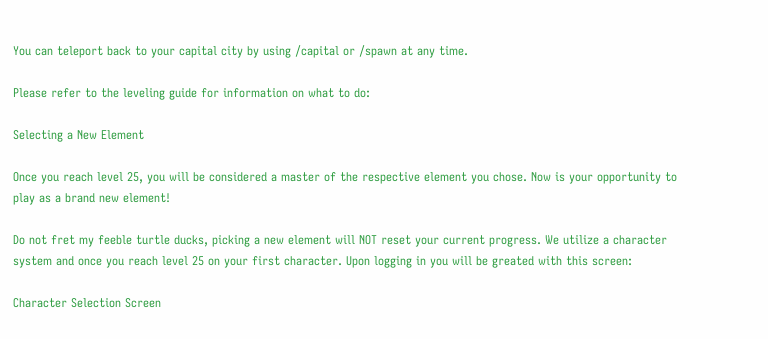You can teleport back to your capital city by using /capital or /spawn at any time.

Please refer to the leveling guide for information on what to do:

Selecting a New Element

Once you reach level 25, you will be considered a master of the respective element you chose. Now is your opportunity to play as a brand new element!

Do not fret my feeble turtle ducks, picking a new element will NOT reset your current progress. We utilize a character system and once you reach level 25 on your first character. Upon logging in you will be greated with this screen:

Character Selection Screen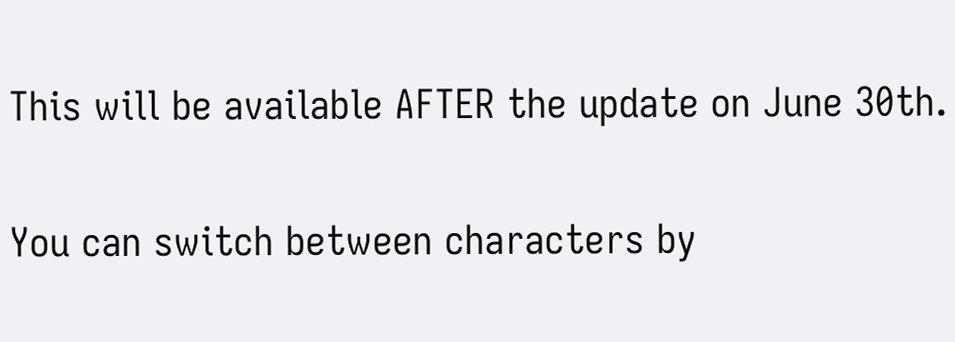This will be available AFTER the update on June 30th.

You can switch between characters by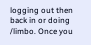logging out then back in or doing /limbo. Once you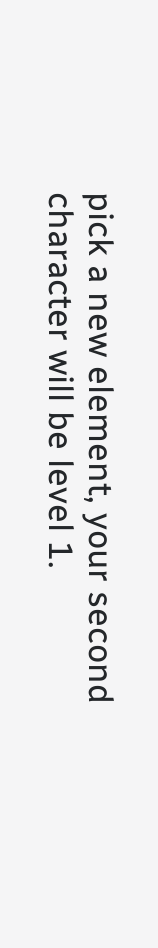pick a new element, your second character will be level 1.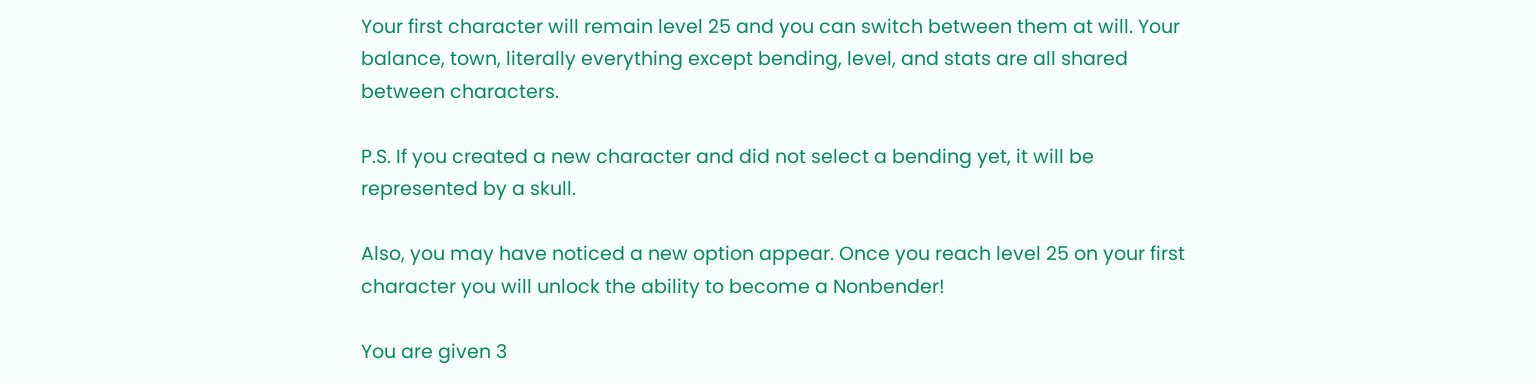Your first character will remain level 25 and you can switch between them at will. Your balance, town, literally everything except bending, level, and stats are all shared between characters.

P.S. If you created a new character and did not select a bending yet, it will be represented by a skull.

Also, you may have noticed a new option appear. Once you reach level 25 on your first character you will unlock the ability to become a Nonbender!

You are given 3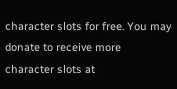character slots for free. You may donate to receive more character slots at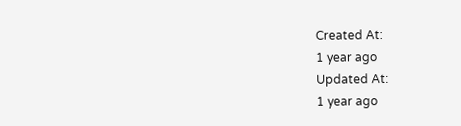Created At:
1 year ago
Updated At:
1 year ago